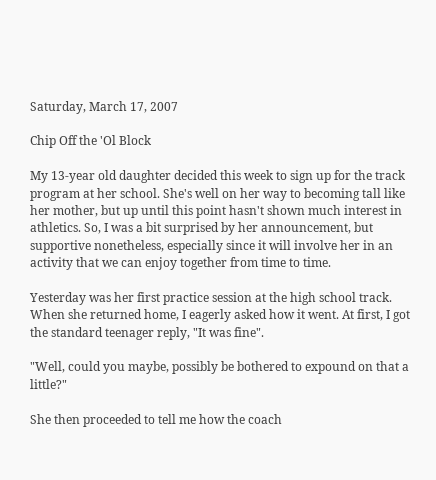Saturday, March 17, 2007

Chip Off the 'Ol Block

My 13-year old daughter decided this week to sign up for the track program at her school. She's well on her way to becoming tall like her mother, but up until this point hasn't shown much interest in athletics. So, I was a bit surprised by her announcement, but supportive nonetheless, especially since it will involve her in an activity that we can enjoy together from time to time.

Yesterday was her first practice session at the high school track. When she returned home, I eagerly asked how it went. At first, I got the standard teenager reply, "It was fine".

"Well, could you maybe, possibly be bothered to expound on that a little?"

She then proceeded to tell me how the coach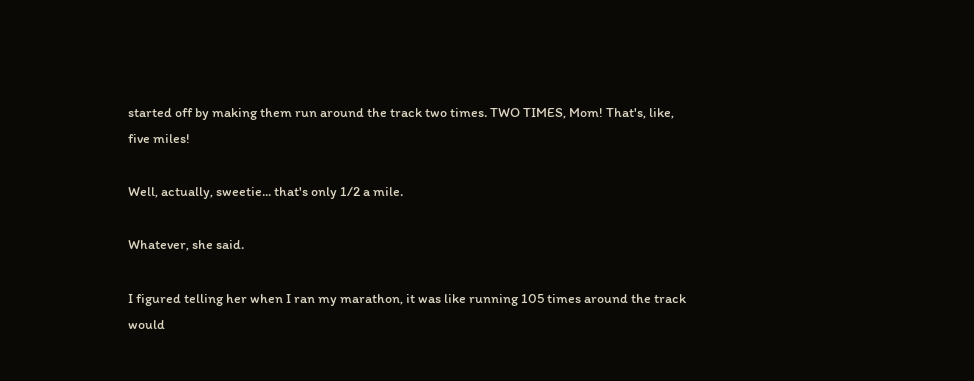started off by making them run around the track two times. TWO TIMES, Mom! That's, like, five miles!

Well, actually, sweetie... that's only 1/2 a mile.

Whatever, she said.

I figured telling her when I ran my marathon, it was like running 105 times around the track would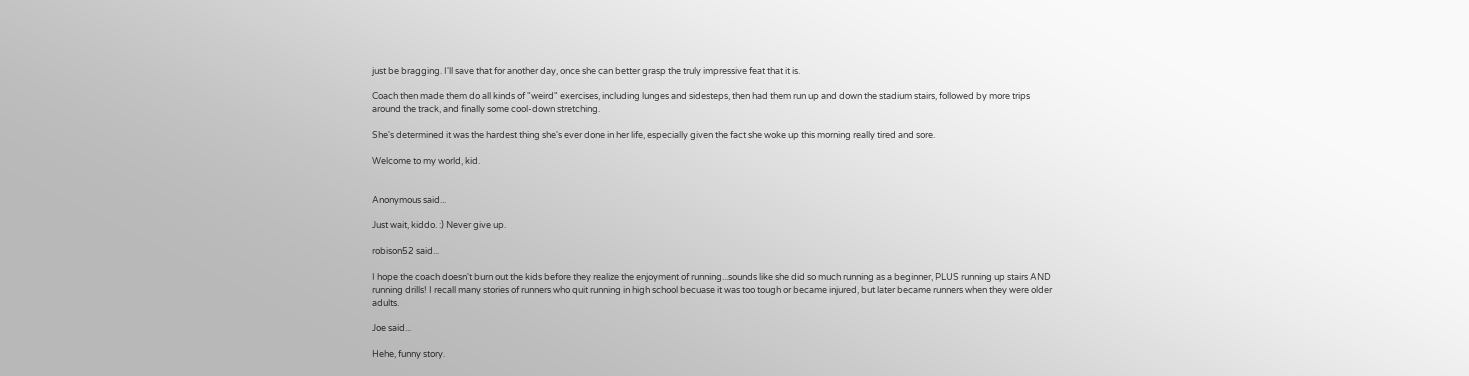just be bragging. I'll save that for another day, once she can better grasp the truly impressive feat that it is.

Coach then made them do all kinds of "weird" exercises, including lunges and sidesteps, then had them run up and down the stadium stairs, followed by more trips around the track, and finally some cool-down stretching.

She's determined it was the hardest thing she's ever done in her life, especially given the fact she woke up this morning really tired and sore.

Welcome to my world, kid.


Anonymous said...

Just wait, kiddo. :) Never give up.

robison52 said...

I hope the coach doesn't burn out the kids before they realize the enjoyment of running...sounds like she did so much running as a beginner, PLUS running up stairs AND running drills! I recall many stories of runners who quit running in high school becuase it was too tough or became injured, but later became runners when they were older adults.

Joe said...

Hehe, funny story.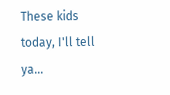These kids today, I'll tell ya...